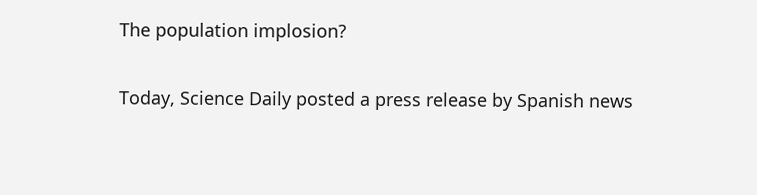The population implosion?

Today, Science Daily posted a press release by Spanish news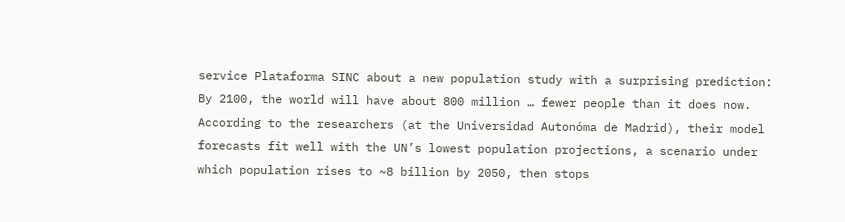service Plataforma SINC about a new population study with a surprising prediction: By 2100, the world will have about 800 million … fewer people than it does now. According to the researchers (at the Universidad Autonóma de Madrid), their model forecasts fit well with the UN’s lowest population projections, a scenario under which population rises to ~8 billion by 2050, then stops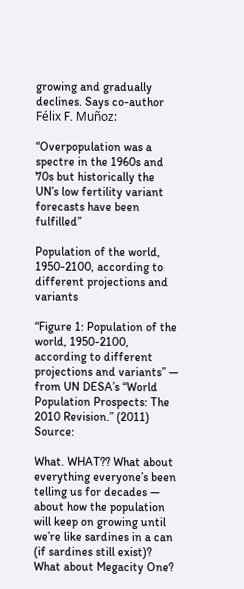growing and gradually declines. Says co-author Félix F. Muñoz:

“Overpopulation was a spectre in the 1960s and 70s but historically the UN’s low fertility variant forecasts have been fulfilled”

Population of the world, 1950-2100, according to different projections and variants

“Figure 1: Population of the world, 1950-2100, according to different projections and variants” — from UN DESA’s “World Population Prospects: The 2010 Revision.” (2011) Source:

What. WHAT?? What about everything everyone’s been telling us for decades — about how the population will keep on growing until we’re like sardines in a can (if sardines still exist)? What about Megacity One?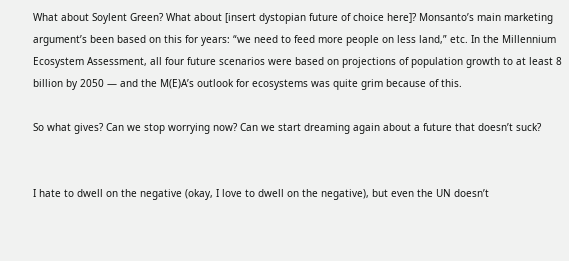What about Soylent Green? What about [insert dystopian future of choice here]? Monsanto’s main marketing argument’s been based on this for years: “we need to feed more people on less land,” etc. In the Millennium Ecosystem Assessment, all four future scenarios were based on projections of population growth to at least 8 billion by 2050 — and the M(E)A’s outlook for ecosystems was quite grim because of this.

So what gives? Can we stop worrying now? Can we start dreaming again about a future that doesn’t suck?


I hate to dwell on the negative (okay, I love to dwell on the negative), but even the UN doesn’t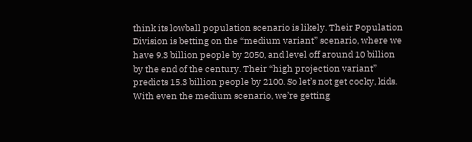think its lowball population scenario is likely. Their Population Division is betting on the “medium variant” scenario, where we have 9.3 billion people by 2050, and level off around 10 billion by the end of the century. Their “high projection variant” predicts 15.3 billion people by 2100. So let’s not get cocky, kids. With even the medium scenario, we’re getting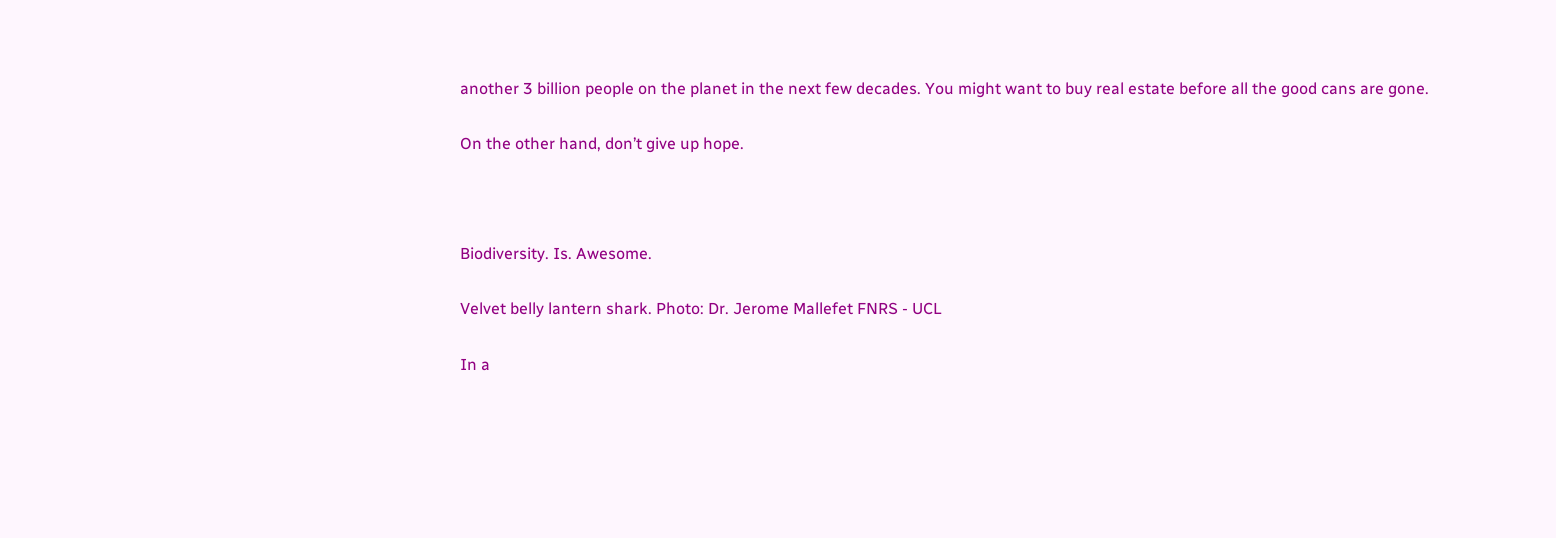another 3 billion people on the planet in the next few decades. You might want to buy real estate before all the good cans are gone.

On the other hand, don’t give up hope.



Biodiversity. Is. Awesome.

Velvet belly lantern shark. Photo: Dr. Jerome Mallefet FNRS - UCL

In a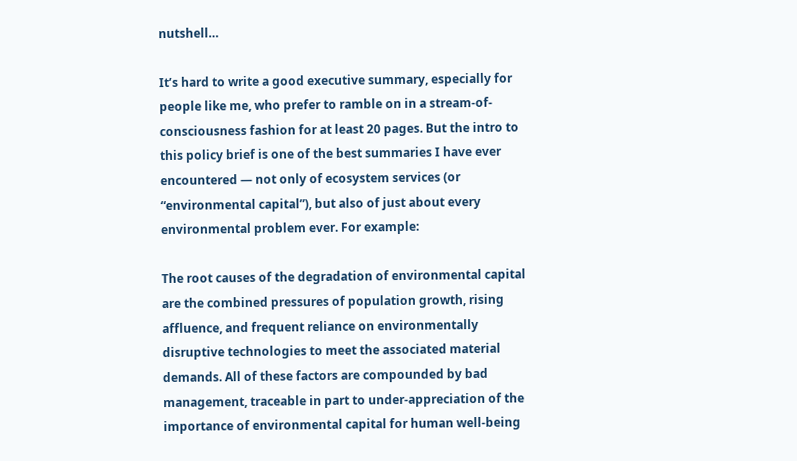nutshell…

It’s hard to write a good executive summary, especially for people like me, who prefer to ramble on in a stream-of-consciousness fashion for at least 20 pages. But the intro to this policy brief is one of the best summaries I have ever encountered — not only of ecosystem services (or “environmental capital”), but also of just about every environmental problem ever. For example:

The root causes of the degradation of environmental capital are the combined pressures of population growth, rising affluence, and frequent reliance on environmentally disruptive technologies to meet the associated material demands. All of these factors are compounded by bad management, traceable in part to under-appreciation of the importance of environmental capital for human well-being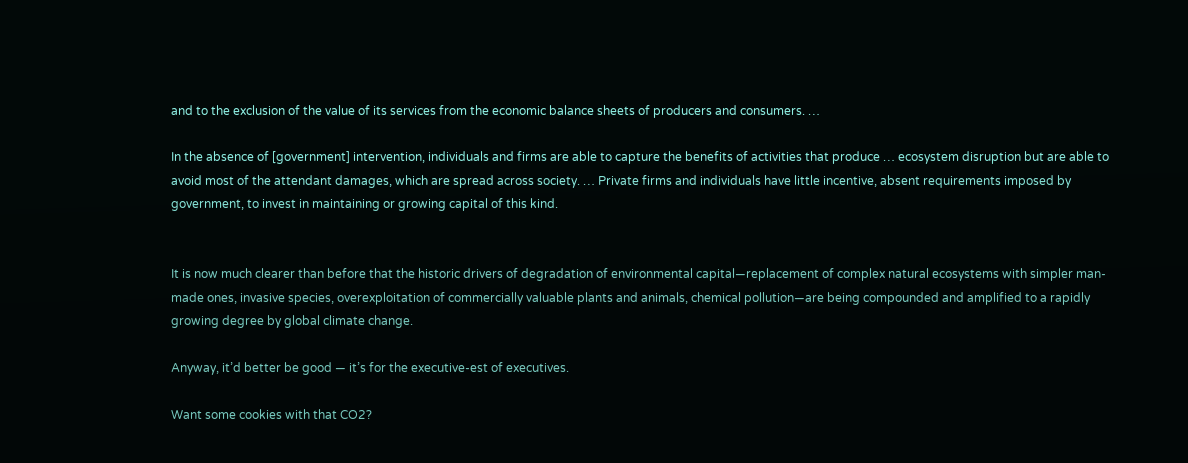and to the exclusion of the value of its services from the economic balance sheets of producers and consumers. …

In the absence of [government] intervention, individuals and firms are able to capture the benefits of activities that produce … ecosystem disruption but are able to avoid most of the attendant damages, which are spread across society. … Private firms and individuals have little incentive, absent requirements imposed by government, to invest in maintaining or growing capital of this kind.


It is now much clearer than before that the historic drivers of degradation of environmental capital—replacement of complex natural ecosystems with simpler man-made ones, invasive species, overexploitation of commercially valuable plants and animals, chemical pollution—are being compounded and amplified to a rapidly growing degree by global climate change.

Anyway, it’d better be good — it’s for the executive-est of executives.

Want some cookies with that CO2?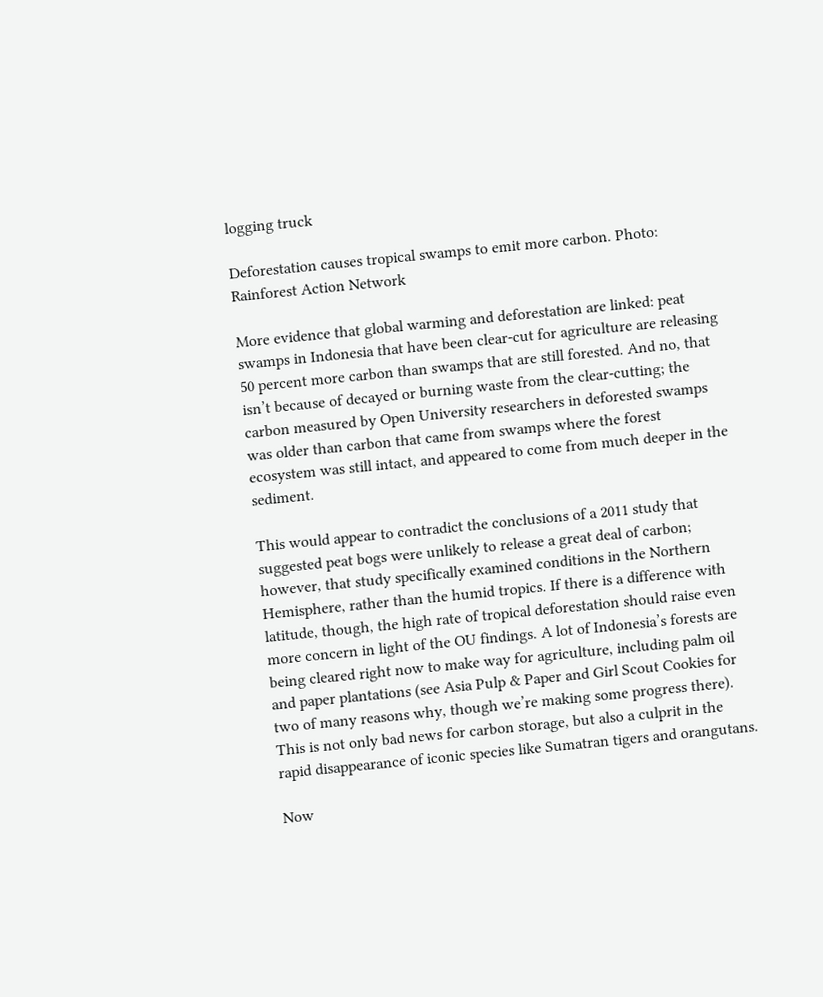logging truck

Deforestation causes tropical swamps to emit more carbon. Photo: Rainforest Action Network

More evidence that global warming and deforestation are linked: peat swamps in Indonesia that have been clear-cut for agriculture are releasing 50 percent more carbon than swamps that are still forested. And no, that isn’t because of decayed or burning waste from the clear-cutting; the carbon measured by Open University researchers in deforested swamps was older than carbon that came from swamps where the forest ecosystem was still intact, and appeared to come from much deeper in the sediment.

This would appear to contradict the conclusions of a 2011 study that suggested peat bogs were unlikely to release a great deal of carbon; however, that study specifically examined conditions in the Northern Hemisphere, rather than the humid tropics. If there is a difference with latitude, though, the high rate of tropical deforestation should raise even more concern in light of the OU findings. A lot of Indonesia’s forests are being cleared right now to make way for agriculture, including palm oil and paper plantations (see Asia Pulp & Paper and Girl Scout Cookies for two of many reasons why, though we’re making some progress there). This is not only bad news for carbon storage, but also a culprit in the rapid disappearance of iconic species like Sumatran tigers and orangutans.

Now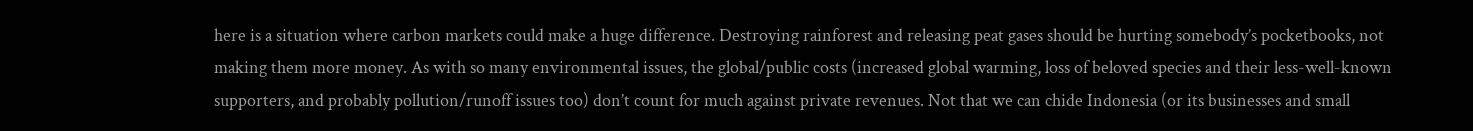here is a situation where carbon markets could make a huge difference. Destroying rainforest and releasing peat gases should be hurting somebody’s pocketbooks, not making them more money. As with so many environmental issues, the global/public costs (increased global warming, loss of beloved species and their less-well-known supporters, and probably pollution/runoff issues too) don’t count for much against private revenues. Not that we can chide Indonesia (or its businesses and small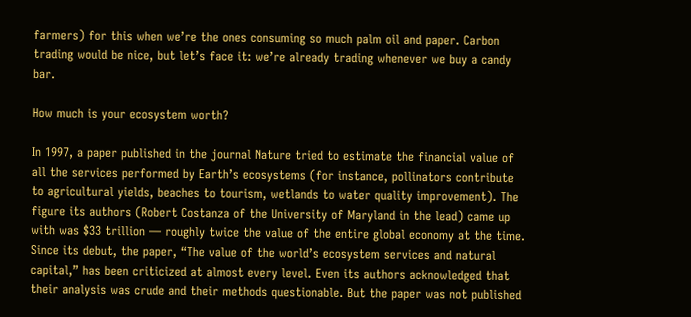farmers) for this when we’re the ones consuming so much palm oil and paper. Carbon trading would be nice, but let’s face it: we’re already trading whenever we buy a candy bar.

How much is your ecosystem worth?

In 1997, a paper published in the journal Nature tried to estimate the financial value of all the services performed by Earth’s ecosystems (for instance, pollinators contribute to agricultural yields, beaches to tourism, wetlands to water quality improvement). The figure its authors (Robert Costanza of the University of Maryland in the lead) came up with was $33 trillion — roughly twice the value of the entire global economy at the time. Since its debut, the paper, “The value of the world’s ecosystem services and natural capital,” has been criticized at almost every level. Even its authors acknowledged that their analysis was crude and their methods questionable. But the paper was not published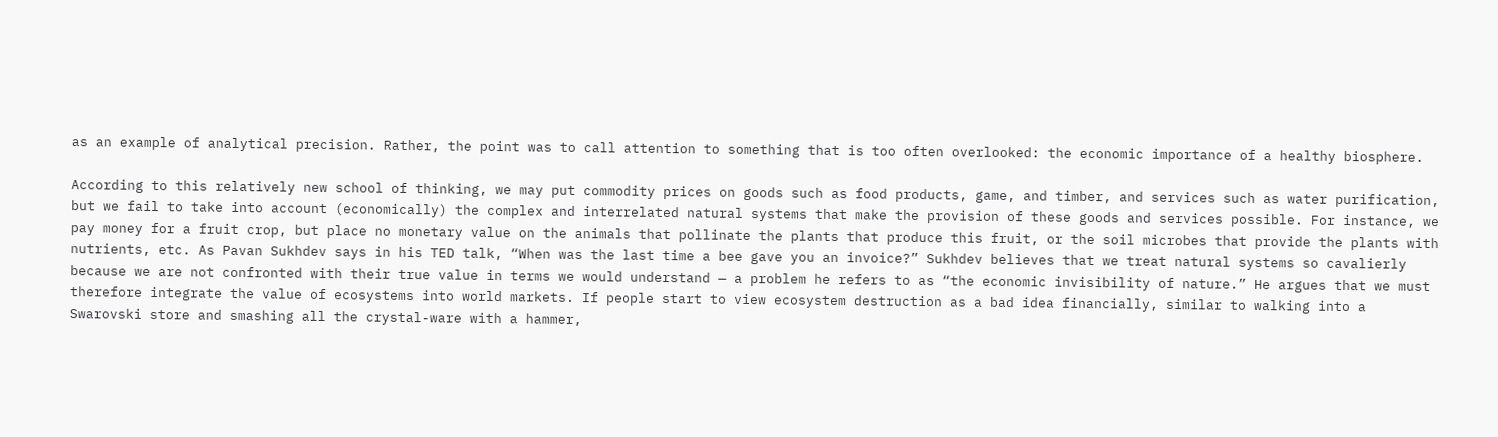as an example of analytical precision. Rather, the point was to call attention to something that is too often overlooked: the economic importance of a healthy biosphere.

According to this relatively new school of thinking, we may put commodity prices on goods such as food products, game, and timber, and services such as water purification, but we fail to take into account (economically) the complex and interrelated natural systems that make the provision of these goods and services possible. For instance, we pay money for a fruit crop, but place no monetary value on the animals that pollinate the plants that produce this fruit, or the soil microbes that provide the plants with nutrients, etc. As Pavan Sukhdev says in his TED talk, “When was the last time a bee gave you an invoice?” Sukhdev believes that we treat natural systems so cavalierly because we are not confronted with their true value in terms we would understand — a problem he refers to as “the economic invisibility of nature.” He argues that we must therefore integrate the value of ecosystems into world markets. If people start to view ecosystem destruction as a bad idea financially, similar to walking into a Swarovski store and smashing all the crystal-ware with a hammer,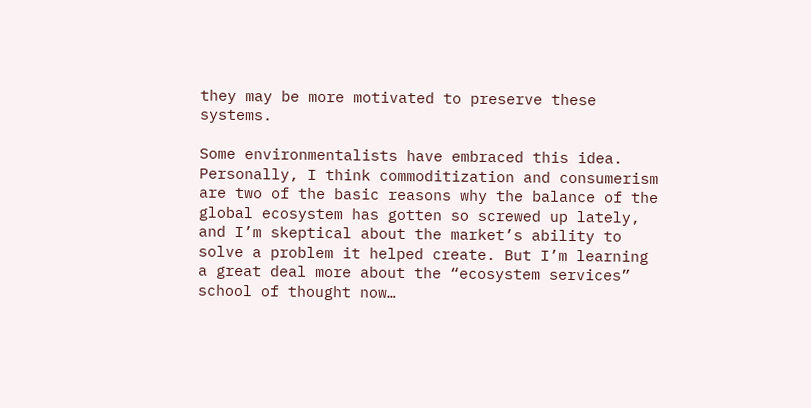they may be more motivated to preserve these systems.

Some environmentalists have embraced this idea. Personally, I think commoditization and consumerism are two of the basic reasons why the balance of the global ecosystem has gotten so screwed up lately, and I’m skeptical about the market’s ability to solve a problem it helped create. But I’m learning a great deal more about the “ecosystem services” school of thought now…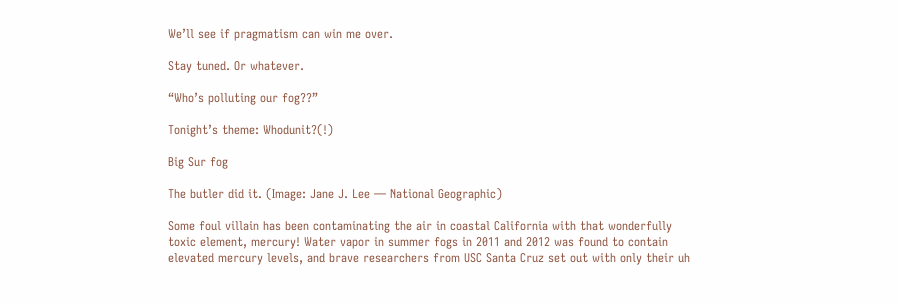We’ll see if pragmatism can win me over.

Stay tuned. Or whatever.

“Who’s polluting our fog??”

Tonight’s theme: Whodunit?(!)

Big Sur fog

The butler did it. (Image: Jane J. Lee — National Geographic)

Some foul villain has been contaminating the air in coastal California with that wonderfully toxic element, mercury! Water vapor in summer fogs in 2011 and 2012 was found to contain elevated mercury levels, and brave researchers from USC Santa Cruz set out with only their uh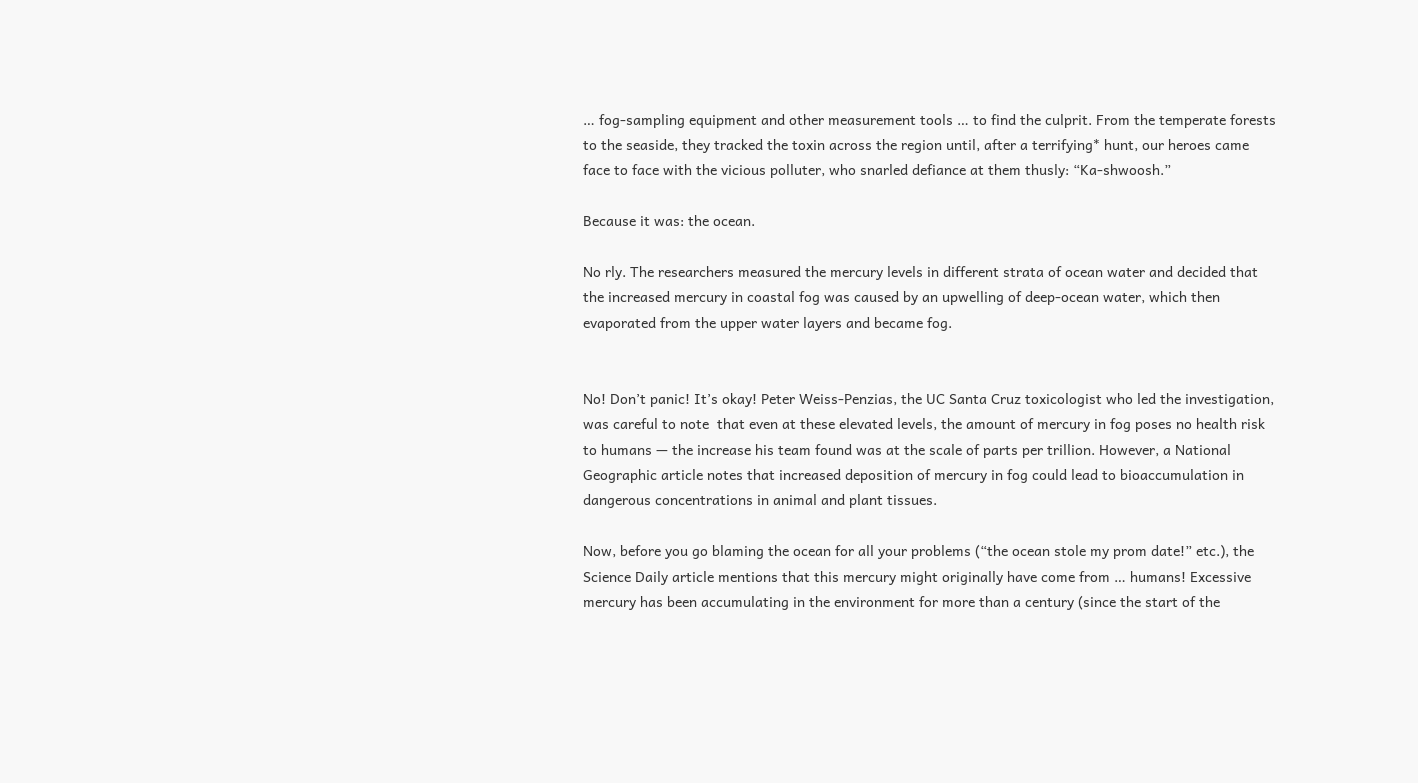… fog-sampling equipment and other measurement tools … to find the culprit. From the temperate forests to the seaside, they tracked the toxin across the region until, after a terrifying* hunt, our heroes came face to face with the vicious polluter, who snarled defiance at them thusly: “Ka-shwoosh.”

Because it was: the ocean.

No rly. The researchers measured the mercury levels in different strata of ocean water and decided that the increased mercury in coastal fog was caused by an upwelling of deep-ocean water, which then evaporated from the upper water layers and became fog.


No! Don’t panic! It’s okay! Peter Weiss-Penzias, the UC Santa Cruz toxicologist who led the investigation, was careful to note  that even at these elevated levels, the amount of mercury in fog poses no health risk to humans — the increase his team found was at the scale of parts per trillion. However, a National Geographic article notes that increased deposition of mercury in fog could lead to bioaccumulation in dangerous concentrations in animal and plant tissues.

Now, before you go blaming the ocean for all your problems (“the ocean stole my prom date!” etc.), the Science Daily article mentions that this mercury might originally have come from … humans! Excessive mercury has been accumulating in the environment for more than a century (since the start of the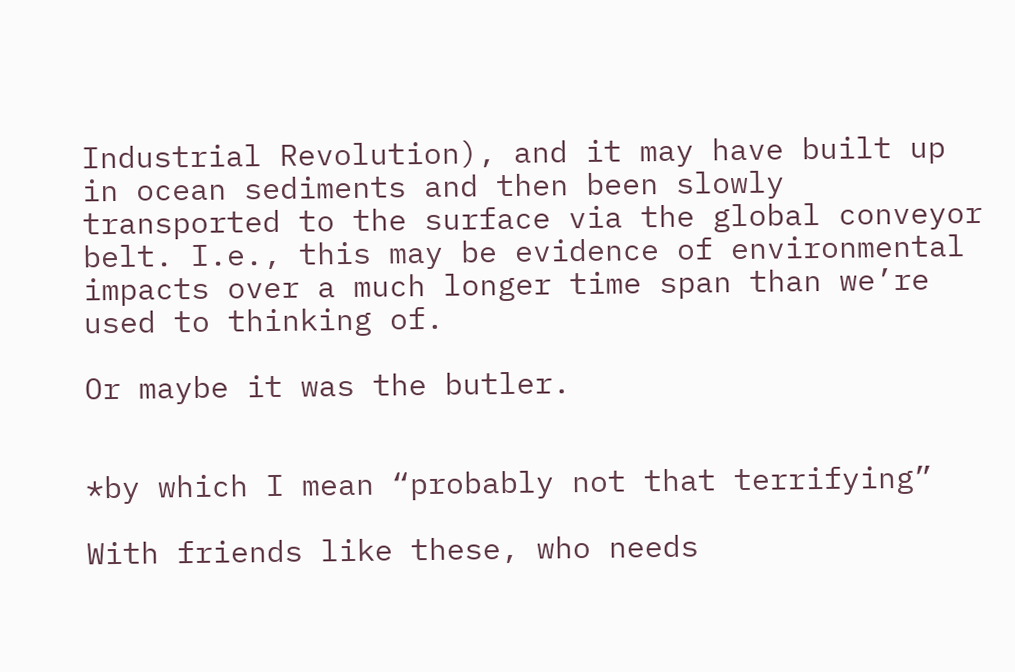Industrial Revolution), and it may have built up in ocean sediments and then been slowly transported to the surface via the global conveyor belt. I.e., this may be evidence of environmental impacts over a much longer time span than we’re used to thinking of.

Or maybe it was the butler.


*by which I mean “probably not that terrifying”

With friends like these, who needs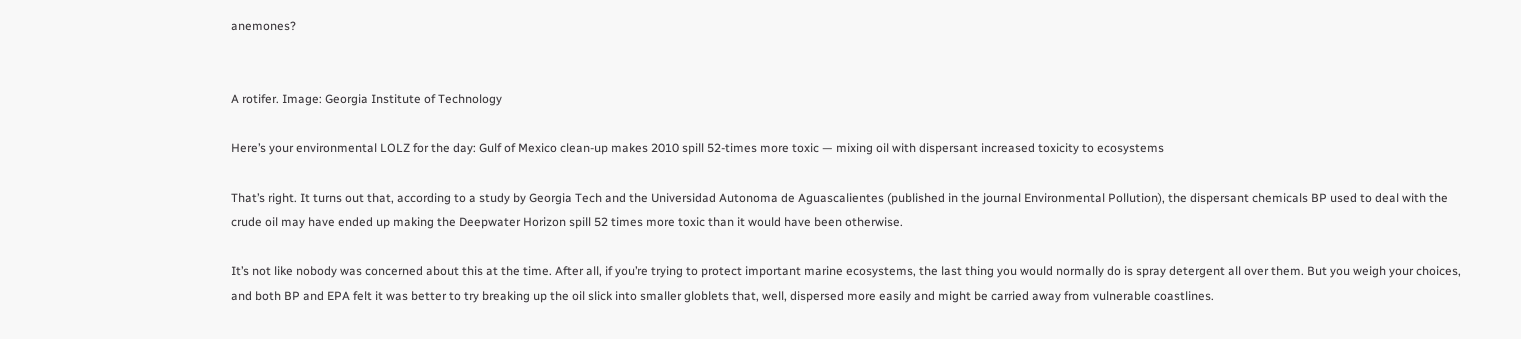anemones?


A rotifer. Image: Georgia Institute of Technology

Here’s your environmental LOLZ for the day: Gulf of Mexico clean-up makes 2010 spill 52-times more toxic — mixing oil with dispersant increased toxicity to ecosystems

That’s right. It turns out that, according to a study by Georgia Tech and the Universidad Autonoma de Aguascalientes (published in the journal Environmental Pollution), the dispersant chemicals BP used to deal with the crude oil may have ended up making the Deepwater Horizon spill 52 times more toxic than it would have been otherwise.

It’s not like nobody was concerned about this at the time. After all, if you’re trying to protect important marine ecosystems, the last thing you would normally do is spray detergent all over them. But you weigh your choices, and both BP and EPA felt it was better to try breaking up the oil slick into smaller globlets that, well, dispersed more easily and might be carried away from vulnerable coastlines.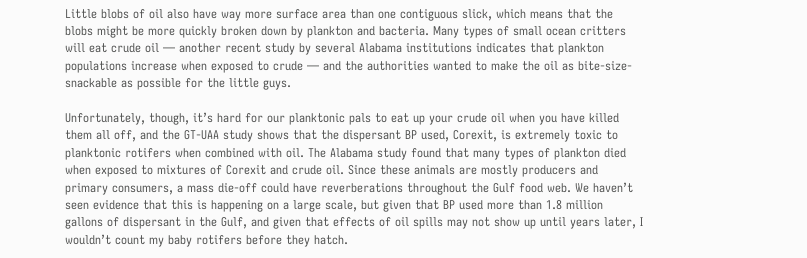Little blobs of oil also have way more surface area than one contiguous slick, which means that the blobs might be more quickly broken down by plankton and bacteria. Many types of small ocean critters will eat crude oil — another recent study by several Alabama institutions indicates that plankton populations increase when exposed to crude — and the authorities wanted to make the oil as bite-size-snackable as possible for the little guys.

Unfortunately, though, it’s hard for our planktonic pals to eat up your crude oil when you have killed them all off, and the GT-UAA study shows that the dispersant BP used, Corexit, is extremely toxic to planktonic rotifers when combined with oil. The Alabama study found that many types of plankton died when exposed to mixtures of Corexit and crude oil. Since these animals are mostly producers and primary consumers, a mass die-off could have reverberations throughout the Gulf food web. We haven’t seen evidence that this is happening on a large scale, but given that BP used more than 1.8 million gallons of dispersant in the Gulf, and given that effects of oil spills may not show up until years later, I wouldn’t count my baby rotifers before they hatch.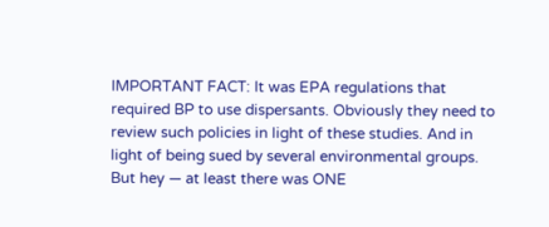IMPORTANT FACT: It was EPA regulations that required BP to use dispersants. Obviously they need to review such policies in light of these studies. And in light of being sued by several environmental groups. But hey — at least there was ONE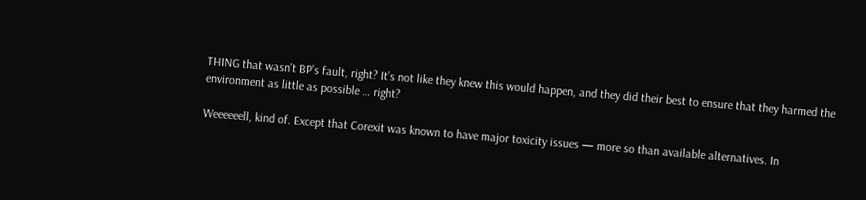THING that wasn’t BP’s fault, right? It’s not like they knew this would happen, and they did their best to ensure that they harmed the environment as little as possible … right?

Weeeeeell, kind of. Except that Corexit was known to have major toxicity issues — more so than available alternatives. In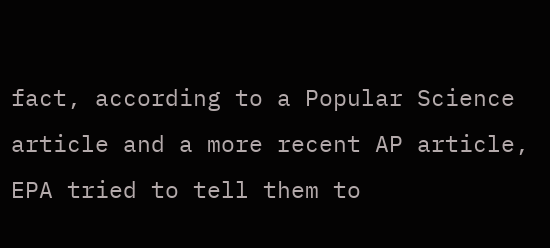fact, according to a Popular Science article and a more recent AP article, EPA tried to tell them to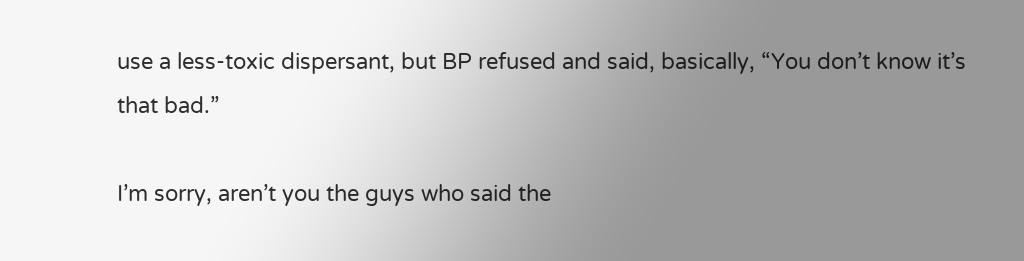use a less-toxic dispersant, but BP refused and said, basically, “You don’t know it’s that bad.”

I’m sorry, aren’t you the guys who said the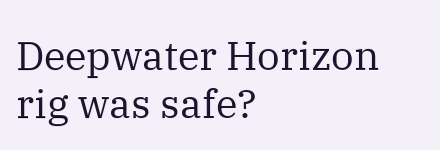Deepwater Horizon rig was safe?